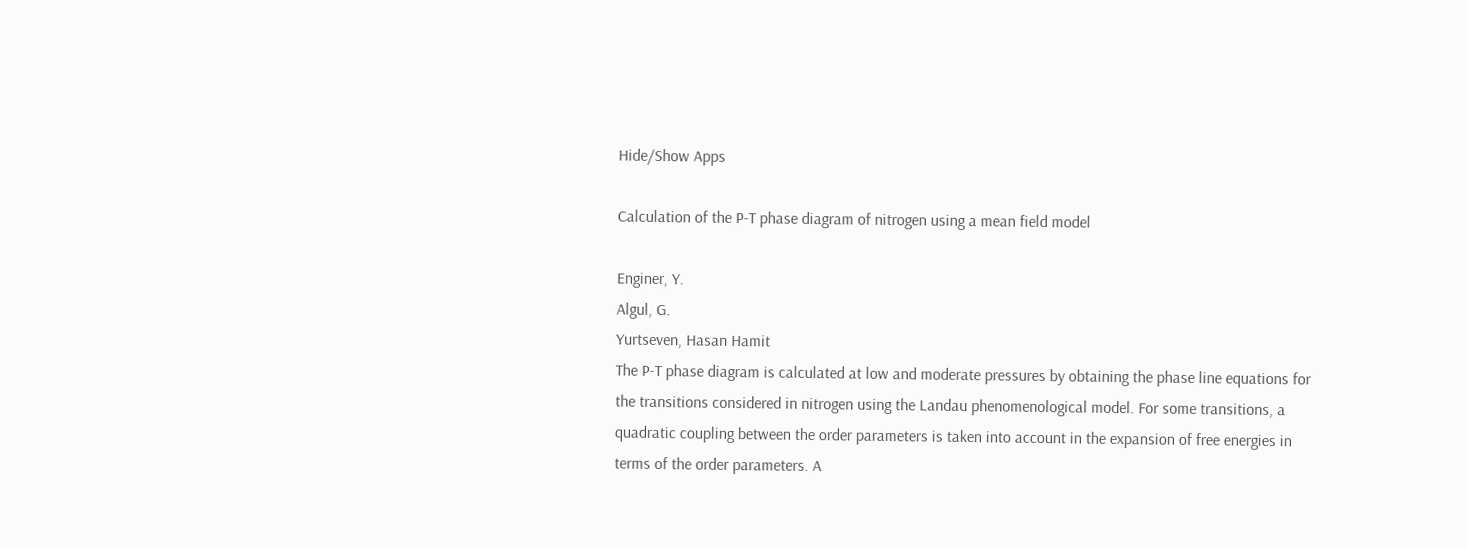Hide/Show Apps

Calculation of the P-T phase diagram of nitrogen using a mean field model

Enginer, Y.
Algul, G.
Yurtseven, Hasan Hamit
The P-T phase diagram is calculated at low and moderate pressures by obtaining the phase line equations for the transitions considered in nitrogen using the Landau phenomenological model. For some transitions, a quadratic coupling between the order parameters is taken into account in the expansion of free energies in terms of the order parameters. A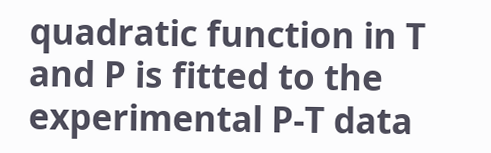quadratic function in T and P is fitted to the experimental P-T data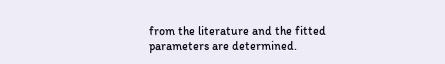from the literature and the fitted parameters are determined.